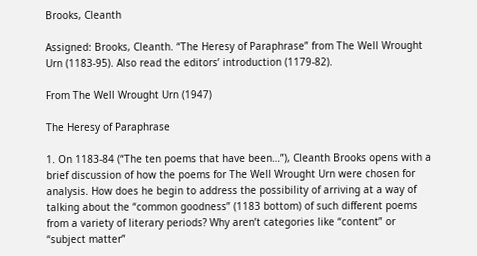Brooks, Cleanth

Assigned: Brooks, Cleanth. “The Heresy of Paraphrase” from The Well Wrought Urn (1183-95). Also read the editors’ introduction (1179-82).

From The Well Wrought Urn (1947)

The Heresy of Paraphrase

1. On 1183-84 (“The ten poems that have been…”), Cleanth Brooks opens with a brief discussion of how the poems for The Well Wrought Urn were chosen for analysis. How does he begin to address the possibility of arriving at a way of talking about the “common goodness” (1183 bottom) of such different poems from a variety of literary periods? Why aren’t categories like “content” or “subject matter”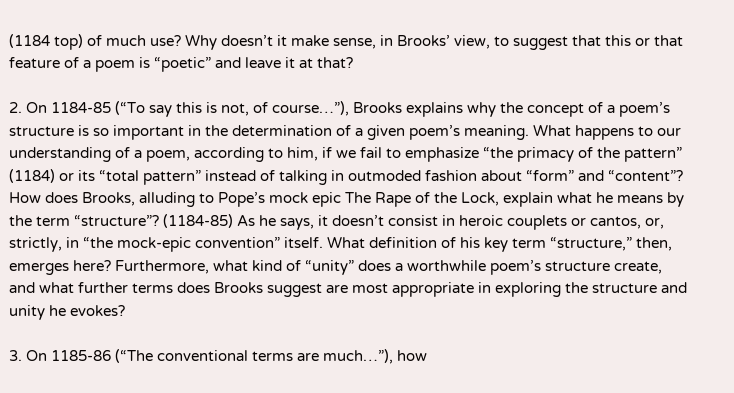(1184 top) of much use? Why doesn’t it make sense, in Brooks’ view, to suggest that this or that feature of a poem is “poetic” and leave it at that?

2. On 1184-85 (“To say this is not, of course…”), Brooks explains why the concept of a poem’s structure is so important in the determination of a given poem’s meaning. What happens to our understanding of a poem, according to him, if we fail to emphasize “the primacy of the pattern” (1184) or its “total pattern” instead of talking in outmoded fashion about “form” and “content”? How does Brooks, alluding to Pope’s mock epic The Rape of the Lock, explain what he means by the term “structure”? (1184-85) As he says, it doesn’t consist in heroic couplets or cantos, or, strictly, in “the mock-epic convention” itself. What definition of his key term “structure,” then, emerges here? Furthermore, what kind of “unity” does a worthwhile poem’s structure create, and what further terms does Brooks suggest are most appropriate in exploring the structure and unity he evokes?

3. On 1185-86 (“The conventional terms are much…”), how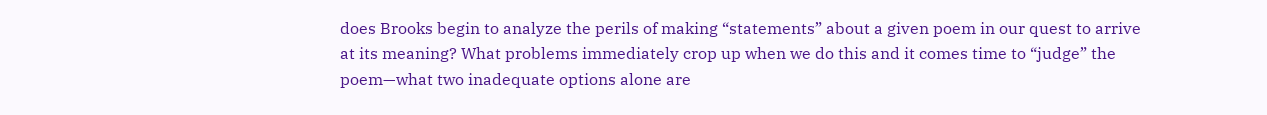does Brooks begin to analyze the perils of making “statements” about a given poem in our quest to arrive at its meaning? What problems immediately crop up when we do this and it comes time to “judge” the poem—what two inadequate options alone are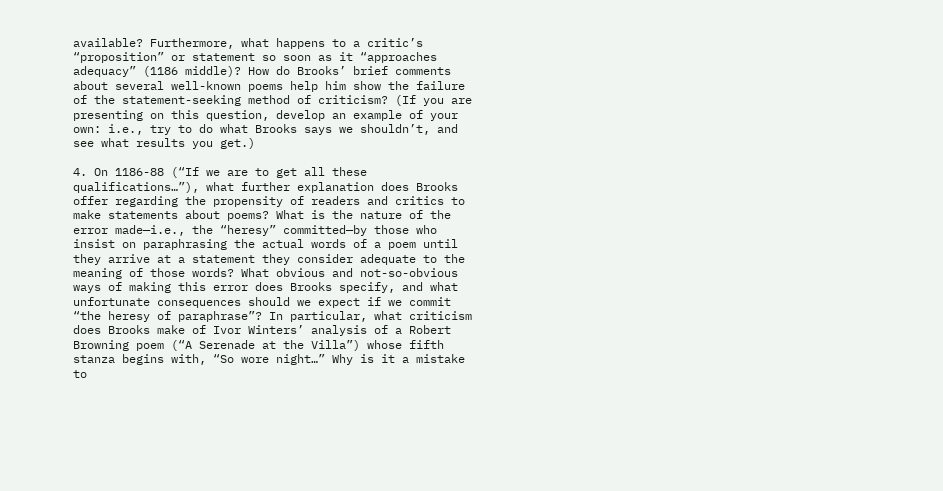available? Furthermore, what happens to a critic’s “proposition” or statement so soon as it “approaches adequacy” (1186 middle)? How do Brooks’ brief comments about several well-known poems help him show the failure of the statement-seeking method of criticism? (If you are presenting on this question, develop an example of your own: i.e., try to do what Brooks says we shouldn’t, and see what results you get.)

4. On 1186-88 (“If we are to get all these qualifications…”), what further explanation does Brooks offer regarding the propensity of readers and critics to make statements about poems? What is the nature of the error made—i.e., the “heresy” committed—by those who insist on paraphrasing the actual words of a poem until they arrive at a statement they consider adequate to the meaning of those words? What obvious and not-so-obvious ways of making this error does Brooks specify, and what unfortunate consequences should we expect if we commit “the heresy of paraphrase”? In particular, what criticism does Brooks make of Ivor Winters’ analysis of a Robert Browning poem (“A Serenade at the Villa”) whose fifth stanza begins with, “So wore night…” Why is it a mistake to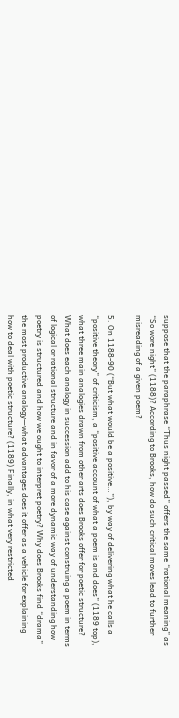suppose that the paraphrase “Thus night passed” offers the same “rational meaning” as “So wore night” (1188)? According to Brooks, how do such critical moves lead to further misreading of a given poem?

5. On 1188-90 (“But what would be a positive…”), by way of delivering what he calls a “positive theory” of criticism, a “positive account of what a poem is and does” (1189 top), what three main analogies drawn from other arts does Brooks offer for poetic structure? What does each analogy in succession add to his case against construing a poem in terms of logical or rational structure and in favor of a more dynamic way of understanding how poetry is structured and how we ought to interpret poetry? Why does Brooks find “drama” the most productive analogy—what advantages does it offer as a vehicle for explaining how to deal with poetic structure? (1189) Finally, in what very restricted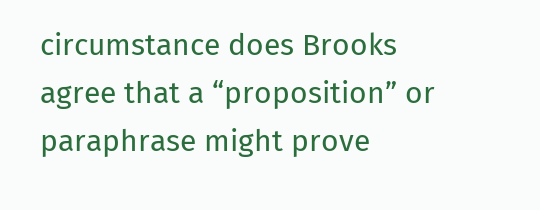circumstance does Brooks agree that a “proposition” or paraphrase might prove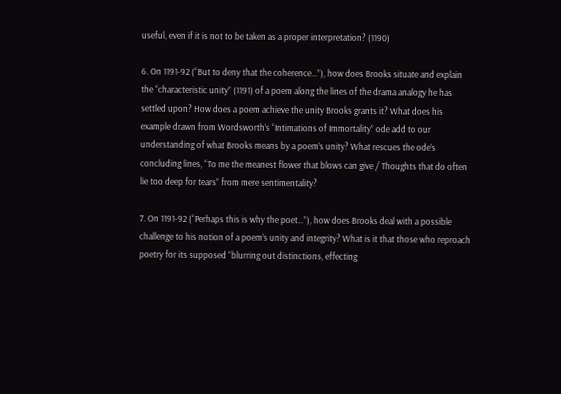useful, even if it is not to be taken as a proper interpretation? (1190)

6. On 1191-92 (“But to deny that the coherence…”), how does Brooks situate and explain the “characteristic unity” (1191) of a poem along the lines of the drama analogy he has settled upon? How does a poem achieve the unity Brooks grants it? What does his example drawn from Wordsworth’s “Intimations of Immortality” ode add to our understanding of what Brooks means by a poem’s unity? What rescues the ode’s concluding lines, “To me the meanest flower that blows can give / Thoughts that do often lie too deep for tears” from mere sentimentality?

7. On 1191-92 (“Perhaps this is why the poet…”), how does Brooks deal with a possible challenge to his notion of a poem’s unity and integrity? What is it that those who reproach poetry for its supposed “blurring out distinctions, effecting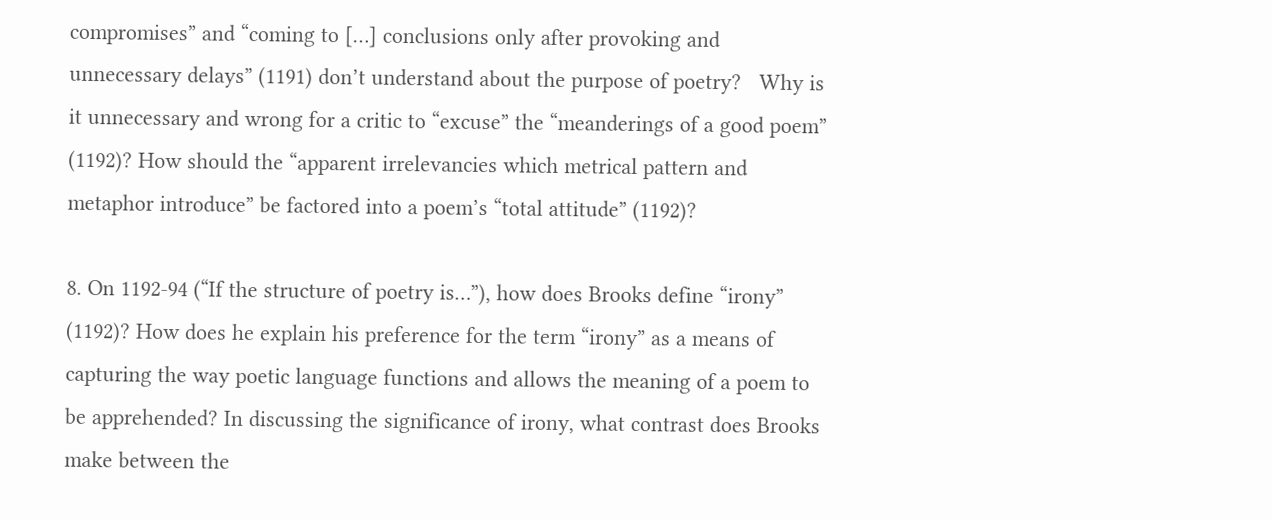compromises” and “coming to […] conclusions only after provoking and unnecessary delays” (1191) don’t understand about the purpose of poetry?   Why is it unnecessary and wrong for a critic to “excuse” the “meanderings of a good poem” (1192)? How should the “apparent irrelevancies which metrical pattern and metaphor introduce” be factored into a poem’s “total attitude” (1192)?

8. On 1192-94 (“If the structure of poetry is…”), how does Brooks define “irony” (1192)? How does he explain his preference for the term “irony” as a means of capturing the way poetic language functions and allows the meaning of a poem to be apprehended? In discussing the significance of irony, what contrast does Brooks make between the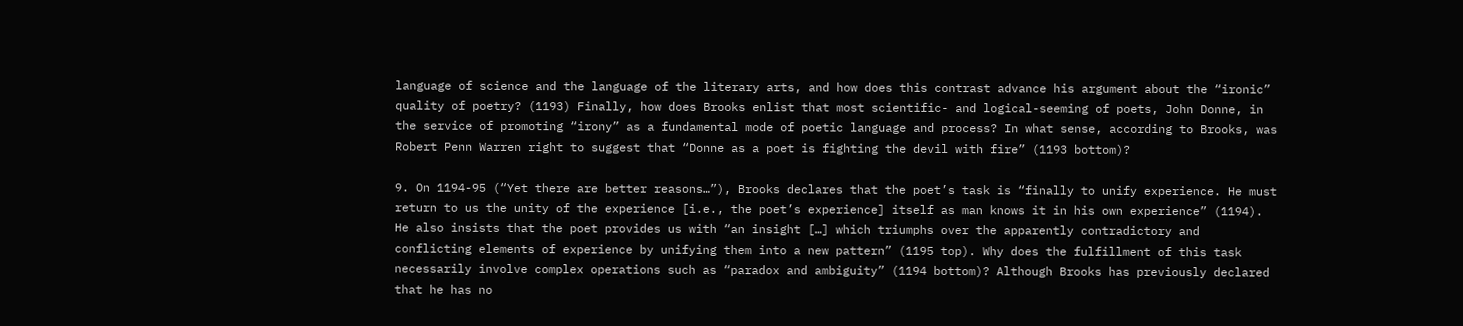language of science and the language of the literary arts, and how does this contrast advance his argument about the “ironic” quality of poetry? (1193) Finally, how does Brooks enlist that most scientific- and logical-seeming of poets, John Donne, in the service of promoting “irony” as a fundamental mode of poetic language and process? In what sense, according to Brooks, was Robert Penn Warren right to suggest that “Donne as a poet is fighting the devil with fire” (1193 bottom)?

9. On 1194-95 (“Yet there are better reasons…”), Brooks declares that the poet’s task is “finally to unify experience. He must return to us the unity of the experience [i.e., the poet’s experience] itself as man knows it in his own experience” (1194). He also insists that the poet provides us with “an insight […] which triumphs over the apparently contradictory and conflicting elements of experience by unifying them into a new pattern” (1195 top). Why does the fulfillment of this task necessarily involve complex operations such as “paradox and ambiguity” (1194 bottom)? Although Brooks has previously declared that he has no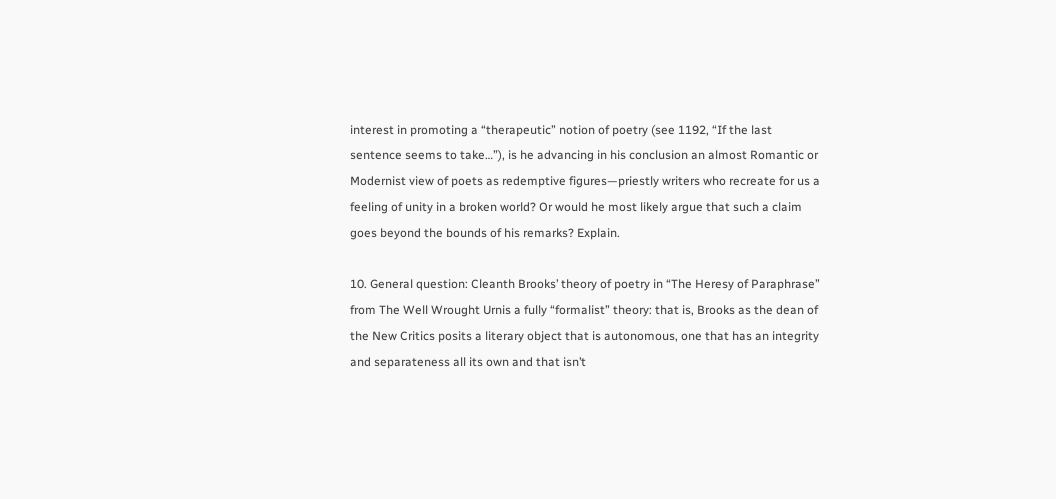interest in promoting a “therapeutic” notion of poetry (see 1192, “If the last sentence seems to take…”), is he advancing in his conclusion an almost Romantic or Modernist view of poets as redemptive figures—priestly writers who recreate for us a feeling of unity in a broken world? Or would he most likely argue that such a claim goes beyond the bounds of his remarks? Explain.

10. General question: Cleanth Brooks’ theory of poetry in “The Heresy of Paraphrase” from The Well Wrought Urnis a fully “formalist” theory: that is, Brooks as the dean of the New Critics posits a literary object that is autonomous, one that has an integrity and separateness all its own and that isn’t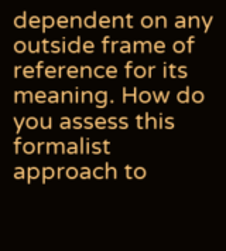dependent on any outside frame of reference for its meaning. How do you assess this formalist approach to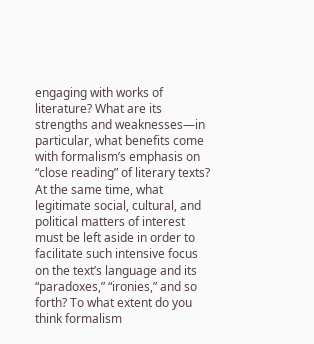engaging with works of literature? What are its strengths and weaknesses—in particular, what benefits come with formalism’s emphasis on “close reading” of literary texts? At the same time, what legitimate social, cultural, and political matters of interest must be left aside in order to facilitate such intensive focus on the text’s language and its “paradoxes,” “ironies,” and so forth? To what extent do you think formalism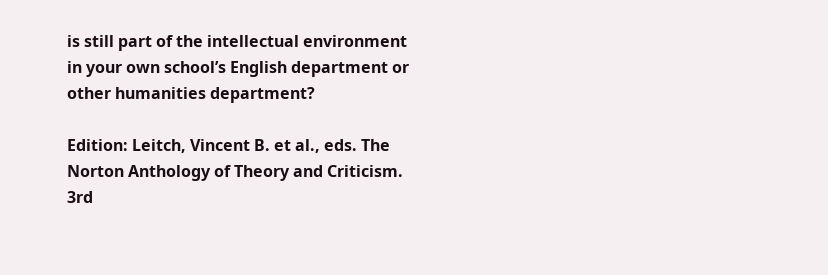is still part of the intellectual environment in your own school’s English department or other humanities department?

Edition: Leitch, Vincent B. et al., eds. The Norton Anthology of Theory and Criticism. 3rd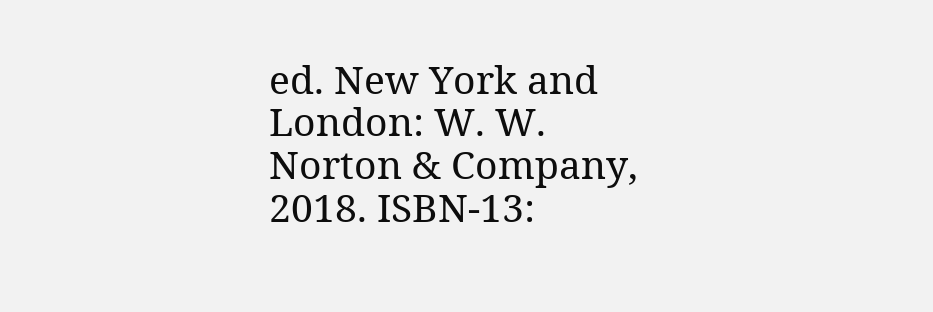ed. New York and London: W. W. Norton & Company, 2018. ISBN-13: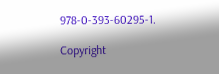978-0-393-60295-1.

Copyright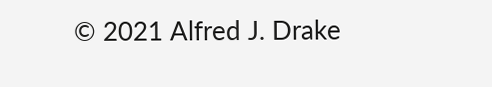© 2021 Alfred J. Drake